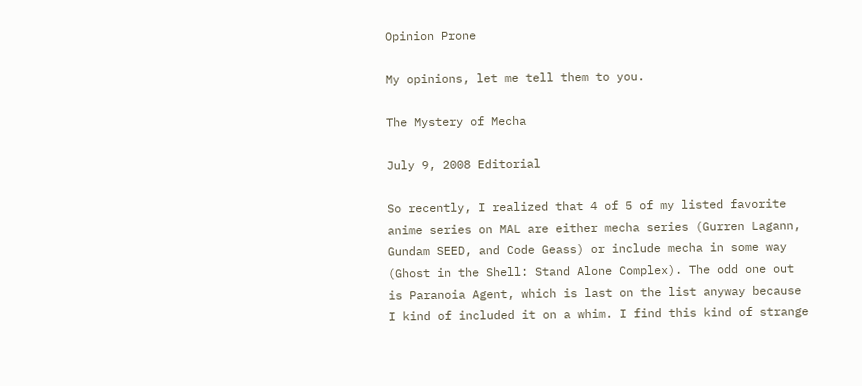Opinion Prone

My opinions, let me tell them to you.

The Mystery of Mecha

July 9, 2008 Editorial

So recently, I realized that 4 of 5 of my listed favorite anime series on MAL are either mecha series (Gurren Lagann, Gundam SEED, and Code Geass) or include mecha in some way (Ghost in the Shell: Stand Alone Complex). The odd one out is Paranoia Agent, which is last on the list anyway because I kind of included it on a whim. I find this kind of strange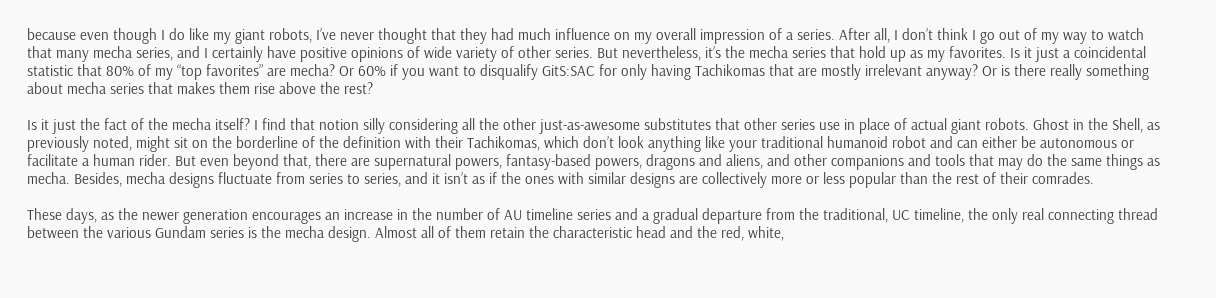because even though I do like my giant robots, I’ve never thought that they had much influence on my overall impression of a series. After all, I don’t think I go out of my way to watch that many mecha series, and I certainly have positive opinions of wide variety of other series. But nevertheless, it’s the mecha series that hold up as my favorites. Is it just a coincidental statistic that 80% of my “top favorites” are mecha? Or 60% if you want to disqualify GitS:SAC for only having Tachikomas that are mostly irrelevant anyway? Or is there really something about mecha series that makes them rise above the rest?

Is it just the fact of the mecha itself? I find that notion silly considering all the other just-as-awesome substitutes that other series use in place of actual giant robots. Ghost in the Shell, as previously noted, might sit on the borderline of the definition with their Tachikomas, which don’t look anything like your traditional humanoid robot and can either be autonomous or facilitate a human rider. But even beyond that, there are supernatural powers, fantasy-based powers, dragons and aliens, and other companions and tools that may do the same things as mecha. Besides, mecha designs fluctuate from series to series, and it isn’t as if the ones with similar designs are collectively more or less popular than the rest of their comrades.

These days, as the newer generation encourages an increase in the number of AU timeline series and a gradual departure from the traditional, UC timeline, the only real connecting thread between the various Gundam series is the mecha design. Almost all of them retain the characteristic head and the red, white,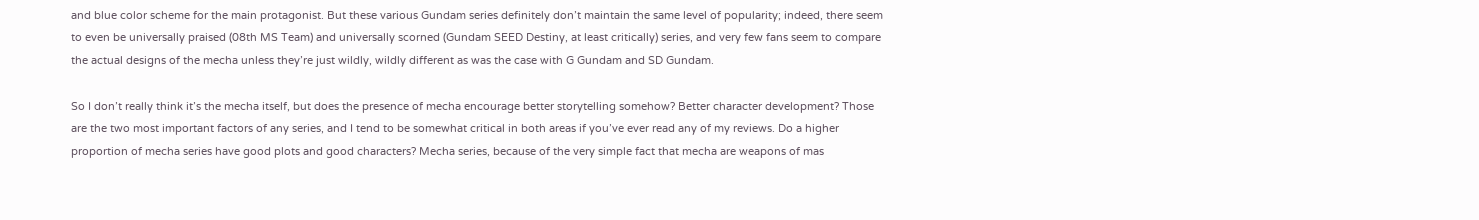and blue color scheme for the main protagonist. But these various Gundam series definitely don’t maintain the same level of popularity; indeed, there seem to even be universally praised (08th MS Team) and universally scorned (Gundam SEED Destiny, at least critically) series, and very few fans seem to compare the actual designs of the mecha unless they’re just wildly, wildly different as was the case with G Gundam and SD Gundam.

So I don’t really think it’s the mecha itself, but does the presence of mecha encourage better storytelling somehow? Better character development? Those are the two most important factors of any series, and I tend to be somewhat critical in both areas if you’ve ever read any of my reviews. Do a higher proportion of mecha series have good plots and good characters? Mecha series, because of the very simple fact that mecha are weapons of mas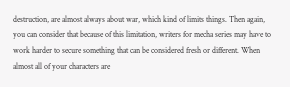destruction, are almost always about war, which kind of limits things. Then again, you can consider that because of this limitation, writers for mecha series may have to work harder to secure something that can be considered fresh or different. When almost all of your characters are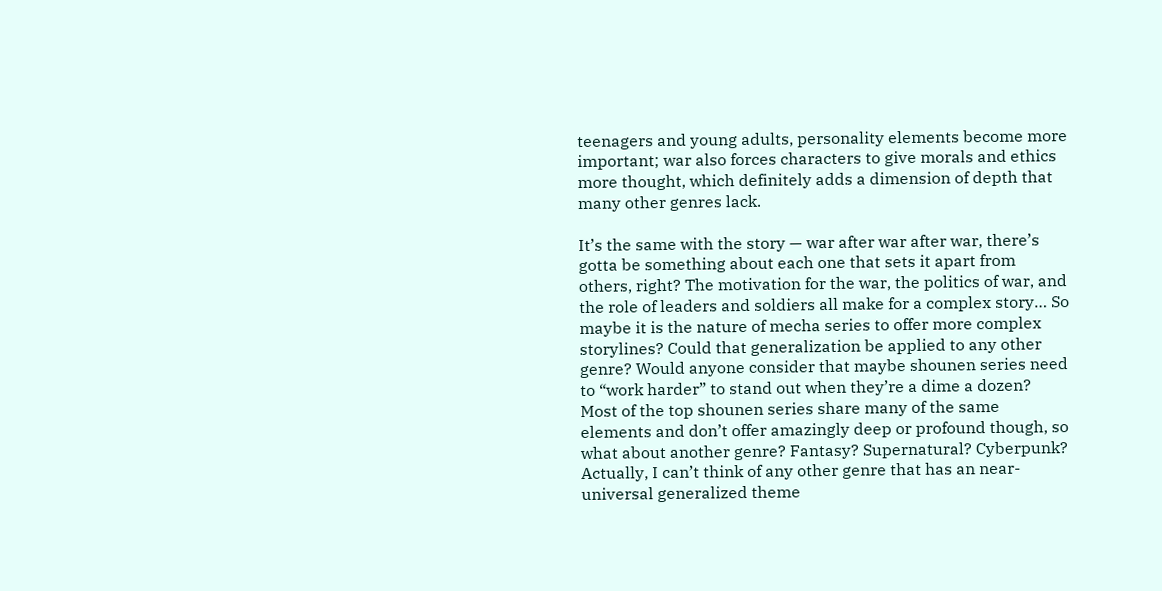teenagers and young adults, personality elements become more important; war also forces characters to give morals and ethics more thought, which definitely adds a dimension of depth that many other genres lack.

It’s the same with the story — war after war after war, there’s gotta be something about each one that sets it apart from others, right? The motivation for the war, the politics of war, and the role of leaders and soldiers all make for a complex story… So maybe it is the nature of mecha series to offer more complex storylines? Could that generalization be applied to any other genre? Would anyone consider that maybe shounen series need to “work harder” to stand out when they’re a dime a dozen? Most of the top shounen series share many of the same elements and don’t offer amazingly deep or profound though, so what about another genre? Fantasy? Supernatural? Cyberpunk? Actually, I can’t think of any other genre that has an near-universal generalized theme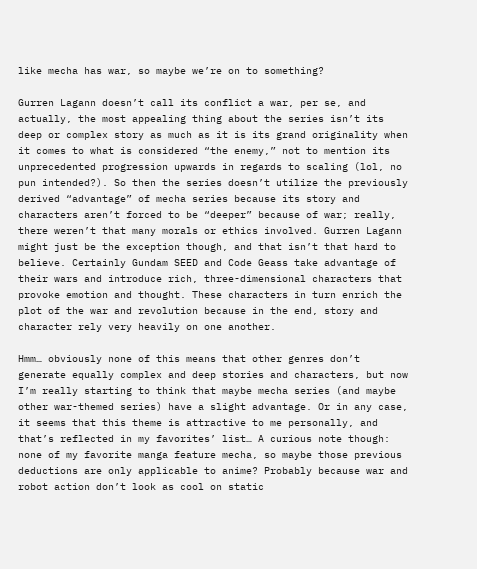like mecha has war, so maybe we’re on to something?

Gurren Lagann doesn’t call its conflict a war, per se, and actually, the most appealing thing about the series isn’t its deep or complex story as much as it is its grand originality when it comes to what is considered “the enemy,” not to mention its unprecedented progression upwards in regards to scaling (lol, no pun intended?). So then the series doesn’t utilize the previously derived “advantage” of mecha series because its story and characters aren’t forced to be “deeper” because of war; really, there weren’t that many morals or ethics involved. Gurren Lagann might just be the exception though, and that isn’t that hard to believe. Certainly Gundam SEED and Code Geass take advantage of their wars and introduce rich, three-dimensional characters that provoke emotion and thought. These characters in turn enrich the plot of the war and revolution because in the end, story and character rely very heavily on one another.

Hmm… obviously none of this means that other genres don’t generate equally complex and deep stories and characters, but now I’m really starting to think that maybe mecha series (and maybe other war-themed series) have a slight advantage. Or in any case, it seems that this theme is attractive to me personally, and that’s reflected in my favorites’ list… A curious note though: none of my favorite manga feature mecha, so maybe those previous deductions are only applicable to anime? Probably because war and robot action don’t look as cool on static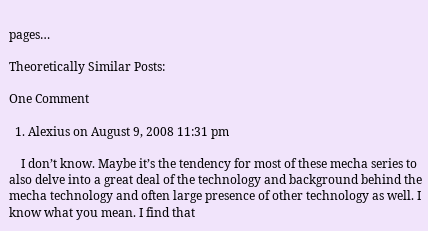pages…

Theoretically Similar Posts:

One Comment

  1. Alexius on August 9, 2008 11:31 pm

    I don’t know. Maybe it’s the tendency for most of these mecha series to also delve into a great deal of the technology and background behind the mecha technology and often large presence of other technology as well. I know what you mean. I find that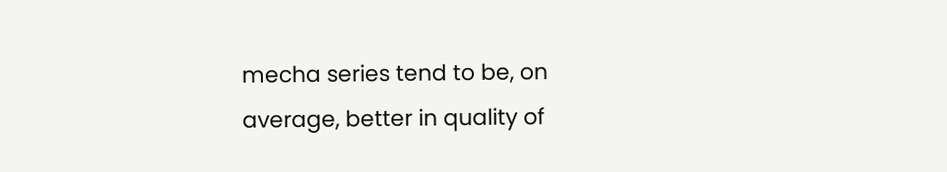mecha series tend to be, on average, better in quality of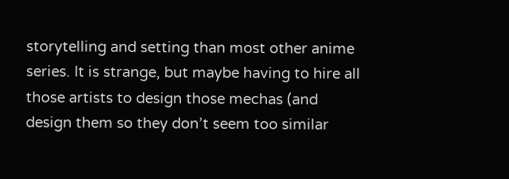storytelling and setting than most other anime series. It is strange, but maybe having to hire all those artists to design those mechas (and design them so they don’t seem too similar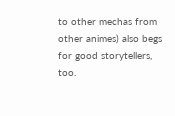to other mechas from other animes) also begs for good storytellers, too.